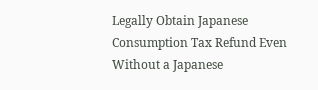Legally Obtain Japanese Consumption Tax Refund Even Without a Japanese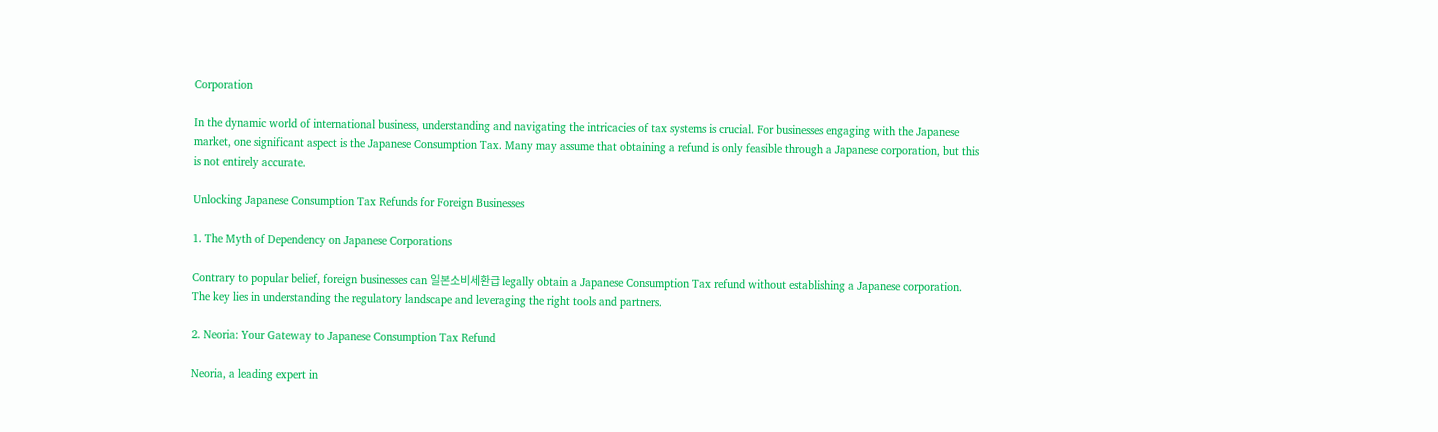Corporation

In the dynamic world of international business, understanding and navigating the intricacies of tax systems is crucial. For businesses engaging with the Japanese market, one significant aspect is the Japanese Consumption Tax. Many may assume that obtaining a refund is only feasible through a Japanese corporation, but this is not entirely accurate.

Unlocking Japanese Consumption Tax Refunds for Foreign Businesses

1. The Myth of Dependency on Japanese Corporations

Contrary to popular belief, foreign businesses can 일본소비세환급 legally obtain a Japanese Consumption Tax refund without establishing a Japanese corporation. The key lies in understanding the regulatory landscape and leveraging the right tools and partners.

2. Neoria: Your Gateway to Japanese Consumption Tax Refund

Neoria, a leading expert in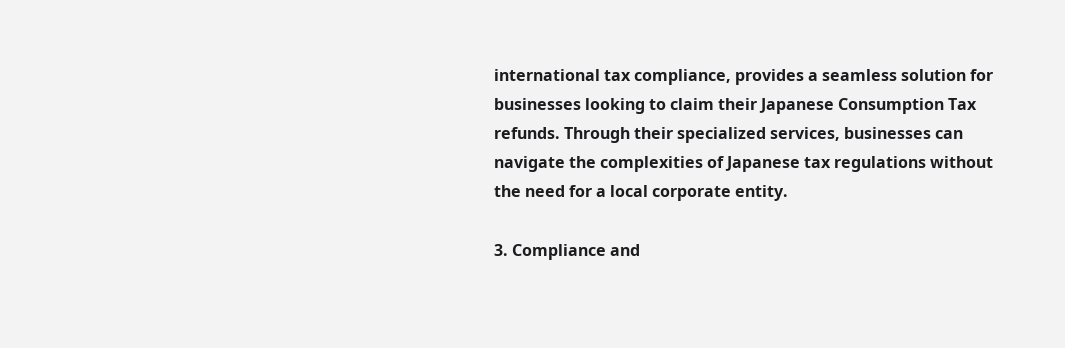international tax compliance, provides a seamless solution for businesses looking to claim their Japanese Consumption Tax refunds. Through their specialized services, businesses can navigate the complexities of Japanese tax regulations without the need for a local corporate entity.

3. Compliance and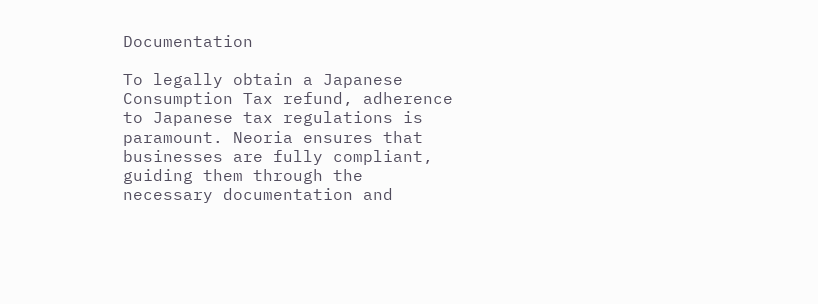Documentation

To legally obtain a Japanese Consumption Tax refund, adherence to Japanese tax regulations is paramount. Neoria ensures that businesses are fully compliant, guiding them through the necessary documentation and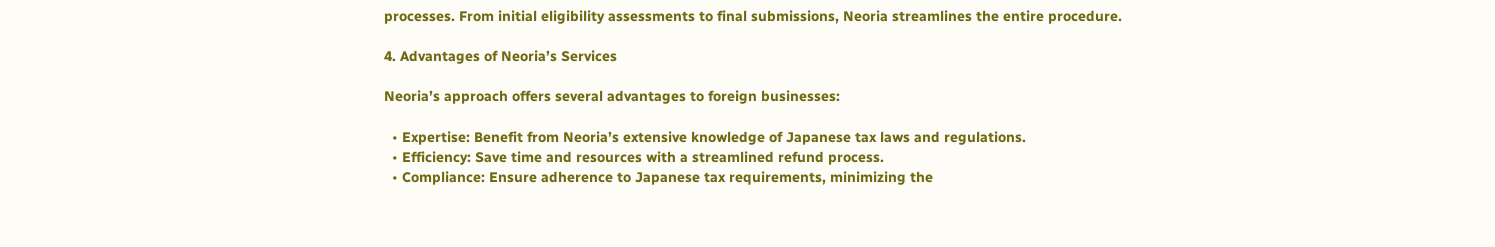processes. From initial eligibility assessments to final submissions, Neoria streamlines the entire procedure.

4. Advantages of Neoria’s Services

Neoria’s approach offers several advantages to foreign businesses:

  • Expertise: Benefit from Neoria’s extensive knowledge of Japanese tax laws and regulations.
  • Efficiency: Save time and resources with a streamlined refund process.
  • Compliance: Ensure adherence to Japanese tax requirements, minimizing the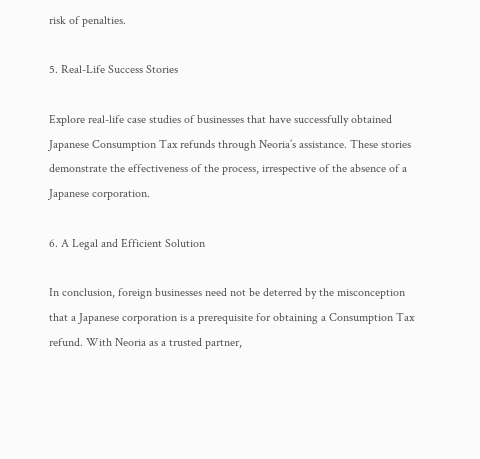risk of penalties.

5. Real-Life Success Stories

Explore real-life case studies of businesses that have successfully obtained Japanese Consumption Tax refunds through Neoria’s assistance. These stories demonstrate the effectiveness of the process, irrespective of the absence of a Japanese corporation.

6. A Legal and Efficient Solution

In conclusion, foreign businesses need not be deterred by the misconception that a Japanese corporation is a prerequisite for obtaining a Consumption Tax refund. With Neoria as a trusted partner,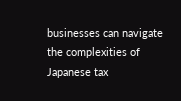businesses can navigate the complexities of Japanese tax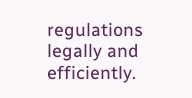regulations legally and efficiently.